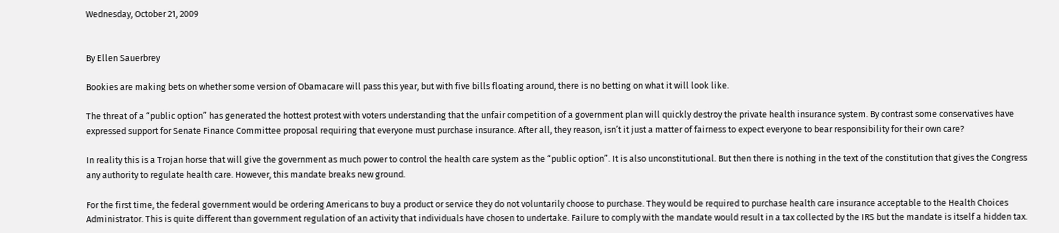Wednesday, October 21, 2009


By Ellen Sauerbrey

Bookies are making bets on whether some version of Obamacare will pass this year, but with five bills floating around, there is no betting on what it will look like.

The threat of a “public option” has generated the hottest protest with voters understanding that the unfair competition of a government plan will quickly destroy the private health insurance system. By contrast some conservatives have expressed support for Senate Finance Committee proposal requiring that everyone must purchase insurance. After all, they reason, isn’t it just a matter of fairness to expect everyone to bear responsibility for their own care?

In reality this is a Trojan horse that will give the government as much power to control the health care system as the “public option”. It is also unconstitutional. But then there is nothing in the text of the constitution that gives the Congress any authority to regulate health care. However, this mandate breaks new ground.

For the first time, the federal government would be ordering Americans to buy a product or service they do not voluntarily choose to purchase. They would be required to purchase health care insurance acceptable to the Health Choices Administrator. This is quite different than government regulation of an activity that individuals have chosen to undertake. Failure to comply with the mandate would result in a tax collected by the IRS but the mandate is itself a hidden tax.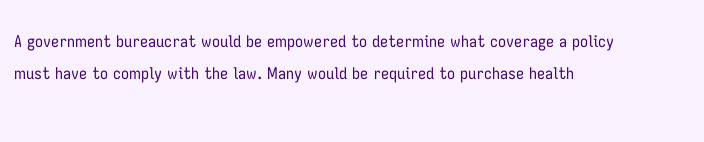A government bureaucrat would be empowered to determine what coverage a policy must have to comply with the law. Many would be required to purchase health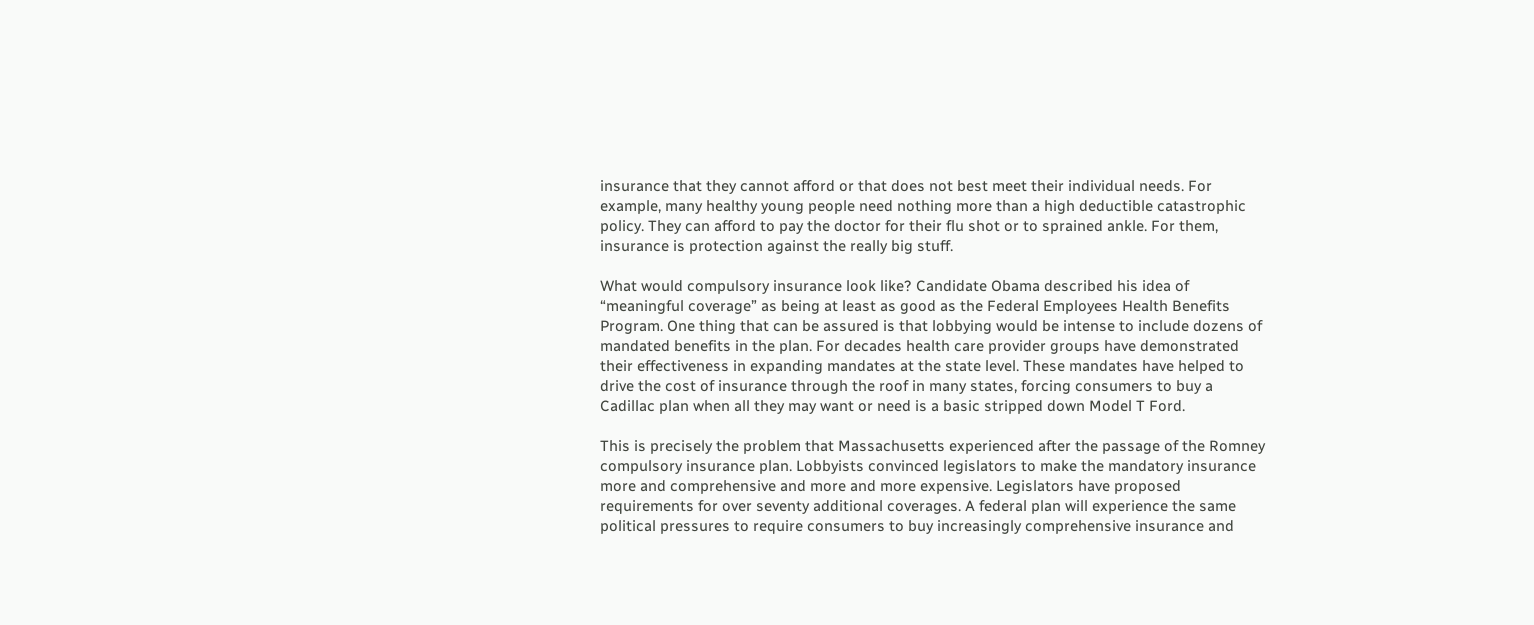insurance that they cannot afford or that does not best meet their individual needs. For example, many healthy young people need nothing more than a high deductible catastrophic policy. They can afford to pay the doctor for their flu shot or to sprained ankle. For them, insurance is protection against the really big stuff.

What would compulsory insurance look like? Candidate Obama described his idea of “meaningful coverage” as being at least as good as the Federal Employees Health Benefits Program. One thing that can be assured is that lobbying would be intense to include dozens of mandated benefits in the plan. For decades health care provider groups have demonstrated their effectiveness in expanding mandates at the state level. These mandates have helped to drive the cost of insurance through the roof in many states, forcing consumers to buy a Cadillac plan when all they may want or need is a basic stripped down Model T Ford.

This is precisely the problem that Massachusetts experienced after the passage of the Romney compulsory insurance plan. Lobbyists convinced legislators to make the mandatory insurance more and comprehensive and more and more expensive. Legislators have proposed requirements for over seventy additional coverages. A federal plan will experience the same political pressures to require consumers to buy increasingly comprehensive insurance and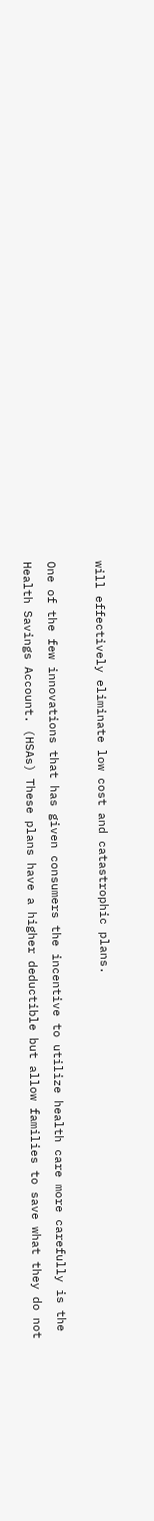will effectively eliminate low cost and catastrophic plans.

One of the few innovations that has given consumers the incentive to utilize health care more carefully is the Health Savings Account. (HSAs) These plans have a higher deductible but allow families to save what they do not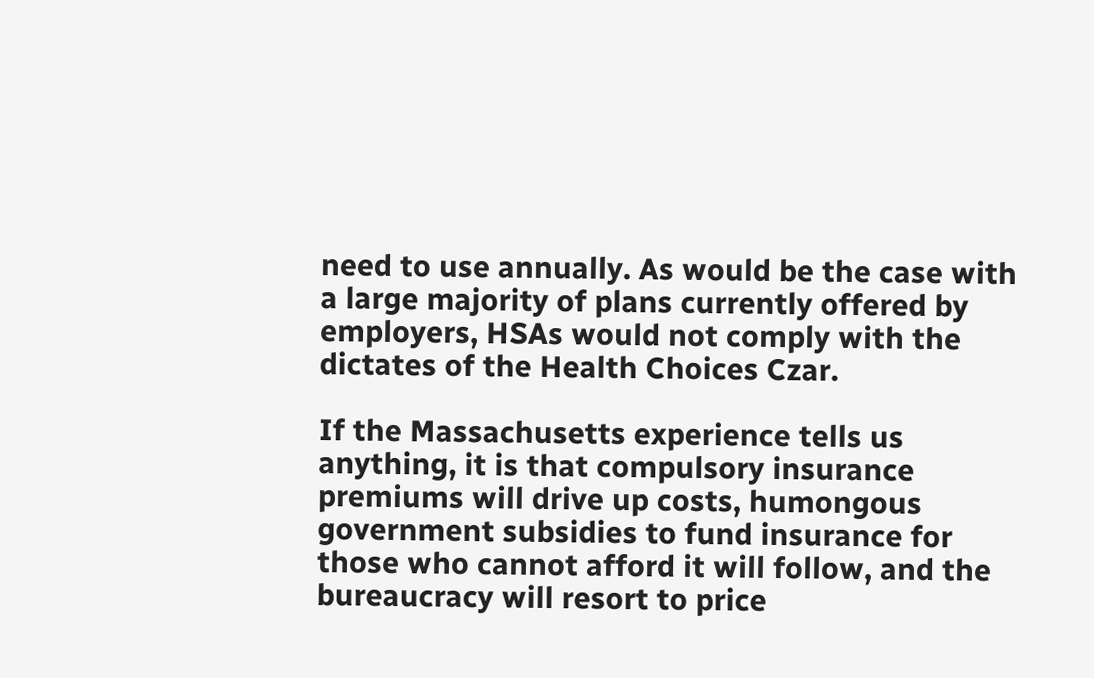need to use annually. As would be the case with a large majority of plans currently offered by employers, HSAs would not comply with the dictates of the Health Choices Czar.

If the Massachusetts experience tells us anything, it is that compulsory insurance premiums will drive up costs, humongous government subsidies to fund insurance for those who cannot afford it will follow, and the bureaucracy will resort to price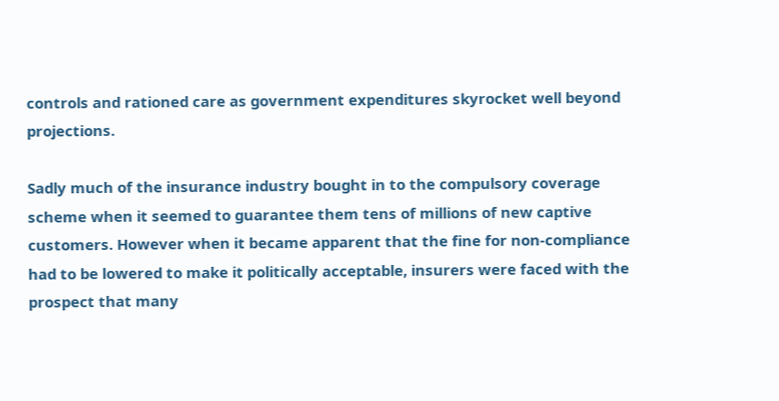controls and rationed care as government expenditures skyrocket well beyond projections.

Sadly much of the insurance industry bought in to the compulsory coverage scheme when it seemed to guarantee them tens of millions of new captive customers. However when it became apparent that the fine for non-compliance had to be lowered to make it politically acceptable, insurers were faced with the prospect that many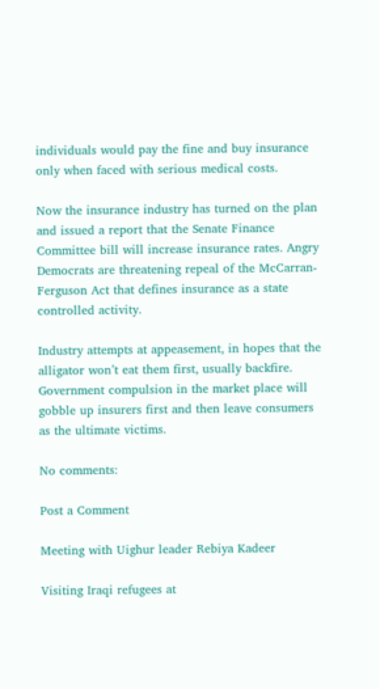individuals would pay the fine and buy insurance only when faced with serious medical costs.

Now the insurance industry has turned on the plan and issued a report that the Senate Finance Committee bill will increase insurance rates. Angry Democrats are threatening repeal of the McCarran-Ferguson Act that defines insurance as a state controlled activity.

Industry attempts at appeasement, in hopes that the alligator won’t eat them first, usually backfire. Government compulsion in the market place will gobble up insurers first and then leave consumers as the ultimate victims.

No comments:

Post a Comment

Meeting with Uighur leader Rebiya Kadeer

Visiting Iraqi refugees at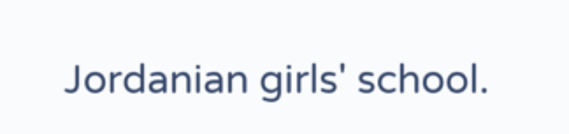Jordanian girls' school.